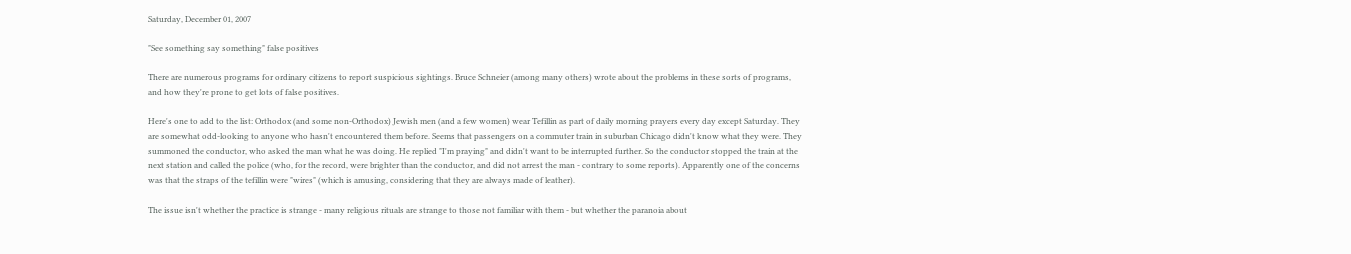Saturday, December 01, 2007

"See something say something" false positives

There are numerous programs for ordinary citizens to report suspicious sightings. Bruce Schneier (among many others) wrote about the problems in these sorts of programs, and how they're prone to get lots of false positives.

Here's one to add to the list: Orthodox (and some non-Orthodox) Jewish men (and a few women) wear Tefillin as part of daily morning prayers every day except Saturday. They are somewhat odd-looking to anyone who hasn't encountered them before. Seems that passengers on a commuter train in suburban Chicago didn't know what they were. They summoned the conductor, who asked the man what he was doing. He replied "I'm praying" and didn't want to be interrupted further. So the conductor stopped the train at the next station and called the police (who, for the record, were brighter than the conductor, and did not arrest the man - contrary to some reports). Apparently one of the concerns was that the straps of the tefillin were "wires" (which is amusing, considering that they are always made of leather).

The issue isn't whether the practice is strange - many religious rituals are strange to those not familiar with them - but whether the paranoia about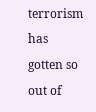terrorism has gotten so out of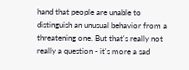hand that people are unable to distinguish an unusual behavior from a threatening one. But that's really not really a question - it's more a sad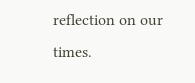reflection on our times.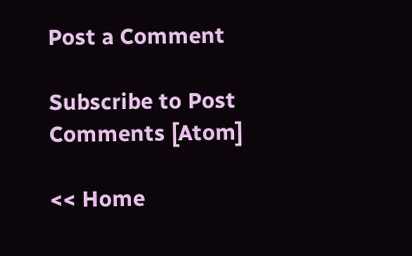Post a Comment

Subscribe to Post Comments [Atom]

<< Home